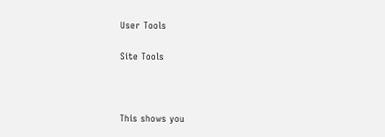User Tools

Site Tools



This shows you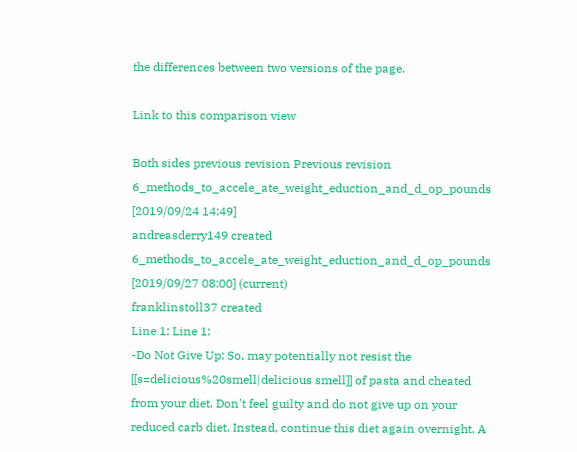the differences between two versions of the page.

Link to this comparison view

Both sides previous revision Previous revision
6_methods_to_accele_ate_weight_eduction_and_d_op_pounds [2019/09/24 14:49]
andreasderry149 created
6_methods_to_accele_ate_weight_eduction_and_d_op_pounds [2019/09/27 08:00] (current)
franklinstoll37 created
Line 1: Line 1:
-Do Not Give Up: So, may potentially not resist the [[s=delicious%20smell|delicious smell]] of pasta and cheated from your diet. Don't feel guilty and do not give up on your reduced carb diet. Instead, continue this diet again overnight. A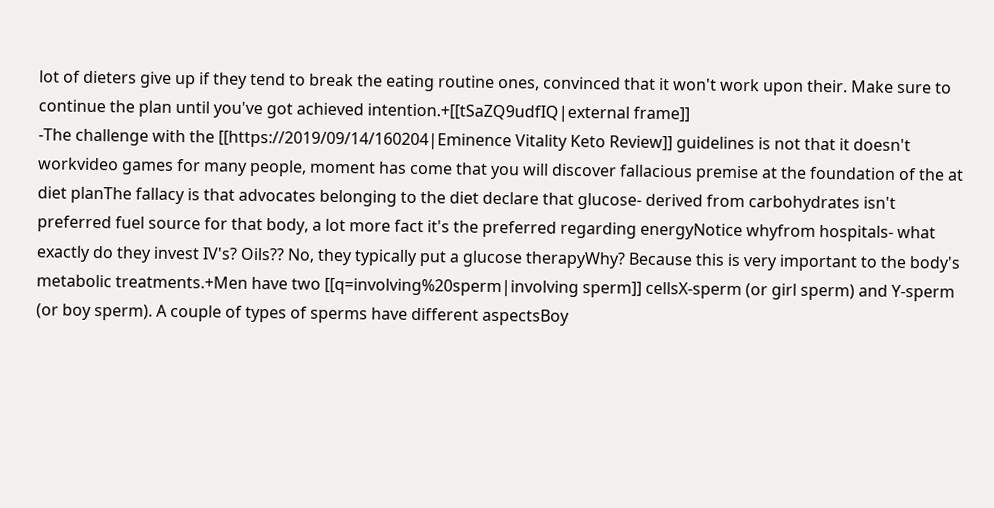lot of dieters give up if they tend to break the eating routine ones, convinced that it won't work upon their. Make sure to continue the plan until you've got achieved intention.+[[tSaZQ9udfIQ|external frame]]
-The challenge with the [[https://2019/09/14/160204|Eminence Vitality Keto Review]] guidelines is not that it doesn't workvideo games for many people, moment has come that you will discover fallacious premise at the foundation of the at diet planThe fallacy is that advocates belonging to the diet declare that glucose- derived from carbohydrates isn't preferred fuel source for that body, a lot more fact it's the preferred regarding energyNotice whyfrom hospitals- what exactly do they invest IV's? Oils?? No, they typically put a glucose therapyWhy? Because this is very important to the body's metabolic treatments.+Men have two [[q=involving%20sperm|involving sperm]] cellsX-sperm (or girl sperm) and Y-sperm (or boy sperm). A couple of types of sperms have different aspectsBoy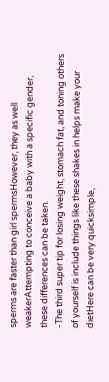sperms are faster than girl spermsHowever, they as well weakerAttempting to conceive a baby with a specific gender, these differences can be taken.
-The third super tip for losing weight, stomach fat, and toning others of yourself is include things like these shakes in helps make your dietHere can be very quicksimple,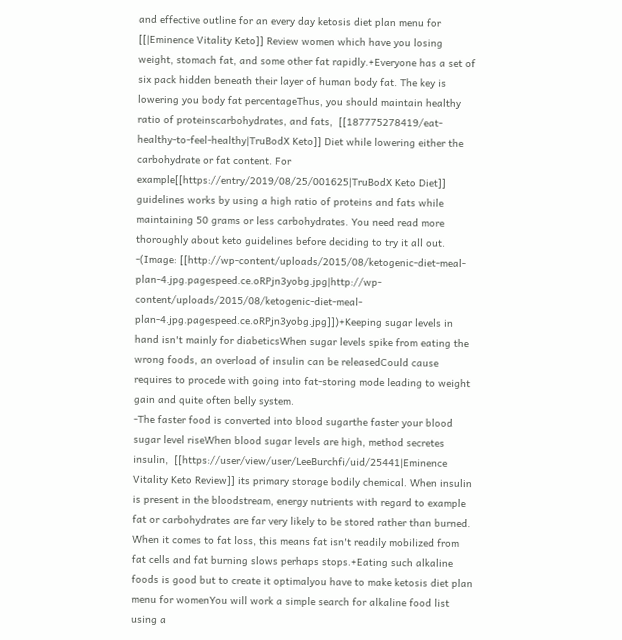and effective outline for an every day ketosis diet plan menu for  [[|Eminence Vitality Keto]] Review women which have you losing weight, stomach fat, and some other fat rapidly.+Everyone has a set of six pack hidden beneath their layer of human body fat. The key is lowering you body fat percentageThus, you should maintain healthy ratio of proteinscarbohydrates, and fats,  [[187775278419/eat-healthy-to-feel-healthy|TruBodX Keto]] Diet while lowering either the carbohydrate or fat content. For example[[https://entry/2019/08/25/001625|TruBodX Keto Diet]] guidelines works by using a high ratio of proteins and fats while maintaining 50 grams or less carbohydrates. You need read more thoroughly about keto guidelines before deciding to try it all out.
-(Image: [[http://wp-content/uploads/2015/08/ketogenic-diet-meal-plan-4.jpg.pagespeed.ce.oRPjn3yobg.jpg|http://wp-content/uploads/2015/08/ketogenic-diet-meal-plan-4.jpg.pagespeed.ce.oRPjn3yobg.jpg]])+Keeping sugar levels in hand isn't mainly for diabeticsWhen sugar levels spike from eating the wrong foods, an overload of insulin can be releasedCould cause requires to procede with going into fat-storing mode leading to weight gain and quite often belly system.
-The faster food is converted into blood sugarthe faster your blood sugar level riseWhen blood sugar levels are high, method secretes insulin,  [[https://user/view/user/LeeBurchfi/uid/25441|Eminence Vitality Keto Review]] its primary storage bodily chemical. When insulin is present in the bloodstream, energy nutrients with regard to example fat or carbohydrates are far very likely to be stored rather than burned. When it comes to fat loss, this means fat isn't readily mobilized from fat cells and fat burning slows perhaps stops.+Eating such alkaline foods is good but to create it optimalyou have to make ketosis diet plan menu for womenYou will work a simple search for alkaline food list using a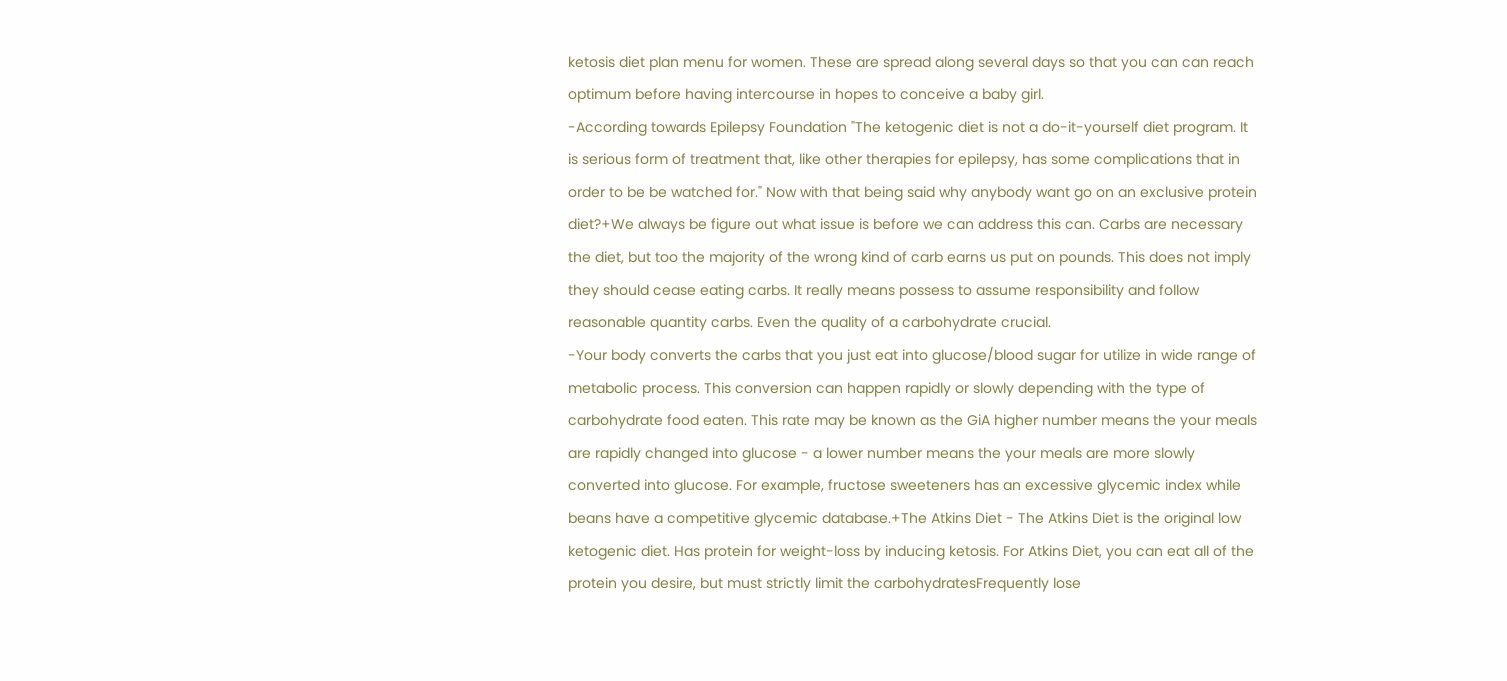ketosis diet plan menu for women. These are spread along several days so that you can can reach optimum before having intercourse in hopes to conceive a baby girl.
-According towards Epilepsy Foundation "The ketogenic diet is not a do-it-yourself diet program. It is serious form of treatment that, like other therapies for epilepsy, has some complications that in order to be be watched for." Now with that being said why anybody want go on an exclusive protein diet?+We always be figure out what issue is before we can address this can. Carbs are necessary the diet, but too the majority of the wrong kind of carb earns us put on pounds. This does not imply they should cease eating carbs. It really means possess to assume responsibility and follow reasonable quantity carbs. Even the quality of a carbohydrate crucial.
-Your body converts the carbs that you just eat into glucose/blood sugar for utilize in wide range of metabolic process. This conversion can happen rapidly or slowly depending with the type of carbohydrate food eaten. This rate may be known as the GiA higher number means the your meals are rapidly changed into glucose - a lower number means the your meals are more slowly converted into glucose. For example, fructose sweeteners has an excessive glycemic index while beans have a competitive glycemic database.+The Atkins Diet - The Atkins Diet is the original low ketogenic diet. Has protein for weight-loss by inducing ketosis. For Atkins Diet, you can eat all of the protein you desire, but must strictly limit the carbohydratesFrequently lose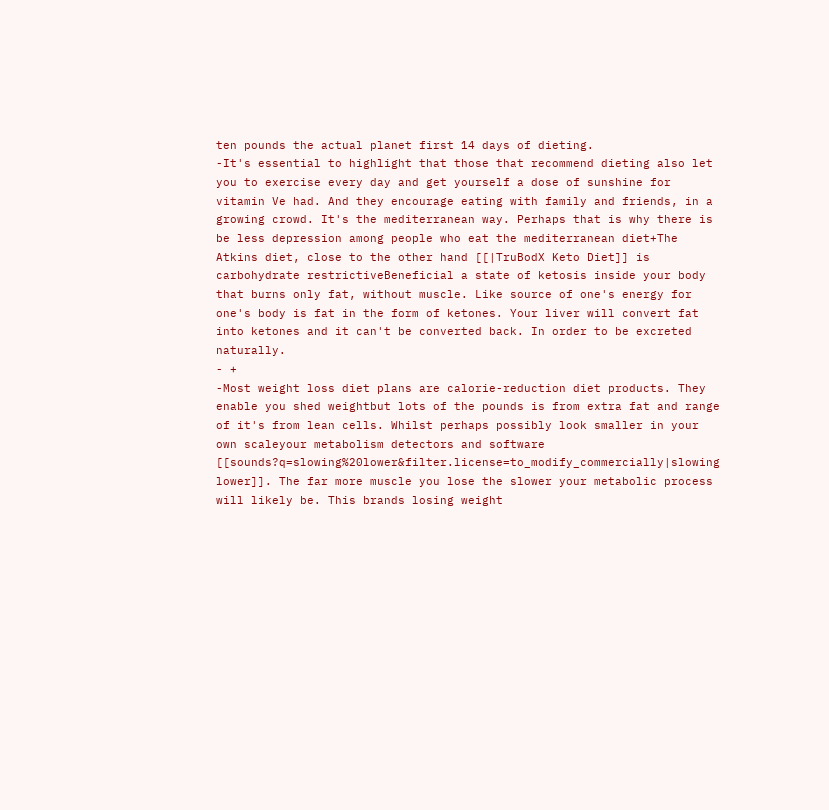ten pounds the actual planet first 14 days of dieting.
-It's essential to highlight that those that recommend dieting also let you to exercise every day and get yourself a dose of sunshine for vitamin Ve had. And they encourage eating with family and friends, in a growing crowd. It's the mediterranean way. Perhaps that is why there is be less depression among people who eat the mediterranean diet+The Atkins diet, close to the other hand [[|TruBodX Keto Diet]] is carbohydrate restrictiveBeneficial a state of ketosis inside your body that burns only fat, without muscle. Like source of one's energy for one's body is fat in the form of ketones. Your liver will convert fat into ketones and it can't be converted back. In order to be excreted naturally.
- +
-Most weight loss diet plans are calorie-reduction diet products. They enable you shed weightbut lots of the pounds is from extra fat and range of it's from lean cells. Whilst perhaps possibly look smaller in your own scaleyour metabolism detectors and software [[sounds?q=slowing%20lower&filter.license=to_modify_commercially|slowing lower]]. The far more muscle you lose the slower your metabolic process will likely be. This brands losing weight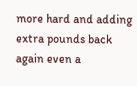more hard and adding extra pounds back again even a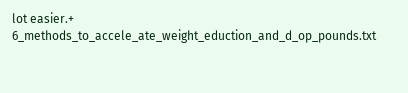lot easier.+
6_methods_to_accele_ate_weight_eduction_and_d_op_pounds.txt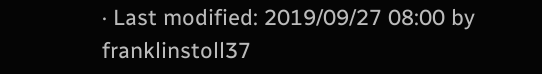· Last modified: 2019/09/27 08:00 by franklinstoll37